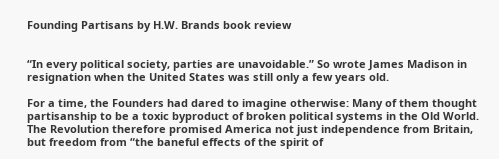Founding Partisans by H.W. Brands book review


“In every political society, parties are unavoidable.” So wrote James Madison in resignation when the United States was still only a few years old.

For a time, the Founders had dared to imagine otherwise: Many of them thought partisanship to be a toxic byproduct of broken political systems in the Old World. The Revolution therefore promised America not just independence from Britain, but freedom from “the baneful effects of the spirit of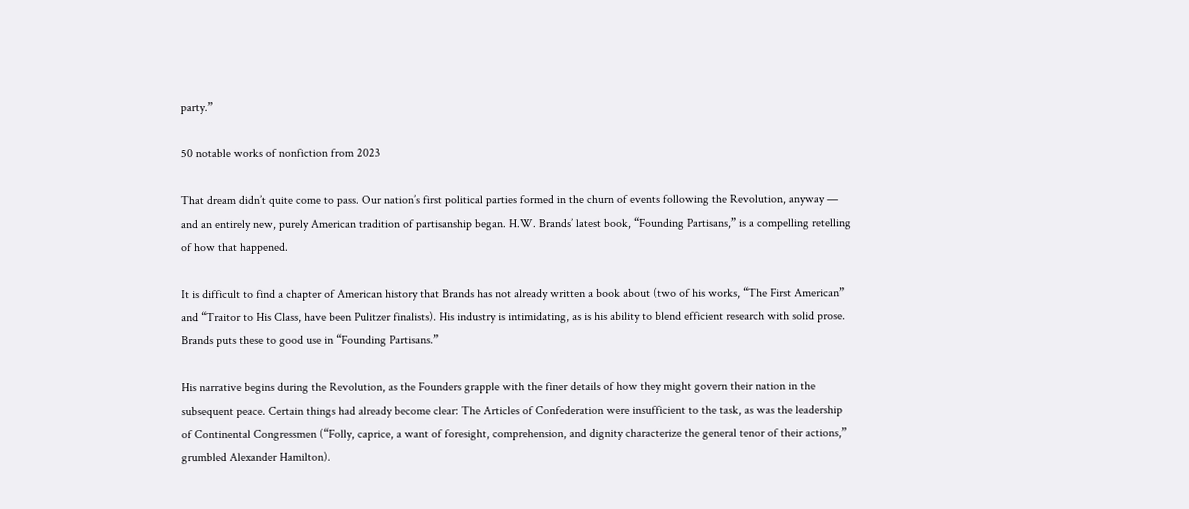party.”

50 notable works of nonfiction from 2023

That dream didn’t quite come to pass. Our nation’s first political parties formed in the churn of events following the Revolution, anyway — and an entirely new, purely American tradition of partisanship began. H.W. Brands’ latest book, “Founding Partisans,” is a compelling retelling of how that happened.

It is difficult to find a chapter of American history that Brands has not already written a book about (two of his works, “The First American” and “Traitor to His Class, have been Pulitzer finalists). His industry is intimidating, as is his ability to blend efficient research with solid prose. Brands puts these to good use in “Founding Partisans.”

His narrative begins during the Revolution, as the Founders grapple with the finer details of how they might govern their nation in the subsequent peace. Certain things had already become clear: The Articles of Confederation were insufficient to the task, as was the leadership of Continental Congressmen (“Folly, caprice, a want of foresight, comprehension, and dignity characterize the general tenor of their actions,” grumbled Alexander Hamilton).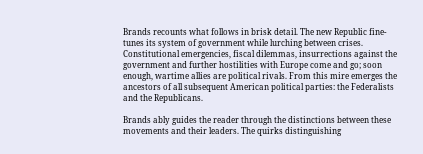Brands recounts what follows in brisk detail. The new Republic fine-tunes its system of government while lurching between crises. Constitutional emergencies, fiscal dilemmas, insurrections against the government and further hostilities with Europe come and go; soon enough, wartime allies are political rivals. From this mire emerges the ancestors of all subsequent American political parties: the Federalists and the Republicans.

Brands ably guides the reader through the distinctions between these movements and their leaders. The quirks distinguishing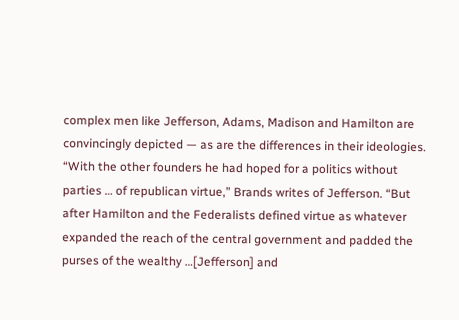complex men like Jefferson, Adams, Madison and Hamilton are convincingly depicted — as are the differences in their ideologies. “With the other founders he had hoped for a politics without parties … of republican virtue,” Brands writes of Jefferson. “But after Hamilton and the Federalists defined virtue as whatever expanded the reach of the central government and padded the purses of the wealthy …[Jefferson] and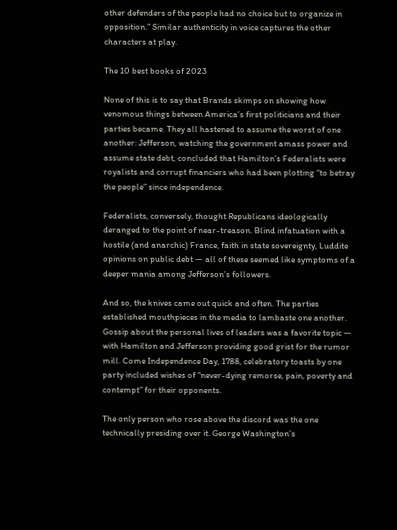other defenders of the people had no choice but to organize in opposition.” Similar authenticity in voice captures the other characters at play.

The 10 best books of 2023

None of this is to say that Brands skimps on showing how venomous things between America’s first politicians and their parties became. They all hastened to assume the worst of one another: Jefferson, watching the government amass power and assume state debt, concluded that Hamilton’s Federalists were royalists and corrupt financiers who had been plotting “to betray the people” since independence.

Federalists, conversely, thought Republicans ideologically deranged to the point of near-treason. Blind infatuation with a hostile (and anarchic) France, faith in state sovereignty, Luddite opinions on public debt — all of these seemed like symptoms of a deeper mania among Jefferson’s followers.

And so, the knives came out quick and often. The parties established mouthpieces in the media to lambaste one another. Gossip about the personal lives of leaders was a favorite topic — with Hamilton and Jefferson providing good grist for the rumor mill. Come Independence Day, 1788, celebratory toasts by one party included wishes of “never-dying remorse, pain, poverty and contempt” for their opponents.

The only person who rose above the discord was the one technically presiding over it. George Washington’s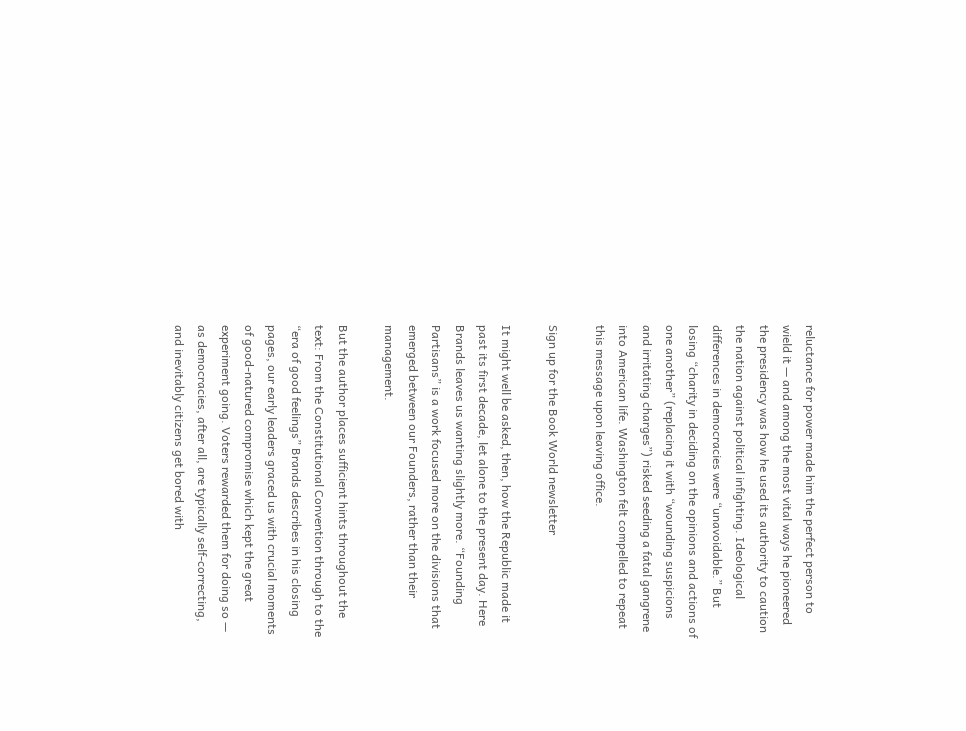reluctance for power made him the perfect person to wield it — and among the most vital ways he pioneered the presidency was how he used its authority to caution the nation against political infighting. Ideological differences in democracies were “unavoidable.” But losing “charity in deciding on the opinions and actions of one another” (replacing it with “wounding suspicions and irritating charges”) risked seeding a fatal gangrene into American life. Washington felt compelled to repeat this message upon leaving office.

Sign up for the Book World newsletter

It might well be asked, then, how the Republic made it past its first decade, let alone to the present day. Here Brands leaves us wanting slightly more. “Founding Partisans” is a work focused more on the divisions that emerged between our Founders, rather than their management.

But the author places sufficient hints throughout the text: From the Constitutional Convention through to the “era of good feelings” Brands describes in his closing pages, our early leaders graced us with crucial moments of good-natured compromise which kept the great experiment going. Voters rewarded them for doing so — as democracies, after all, are typically self-correcting, and inevitably citizens get bored with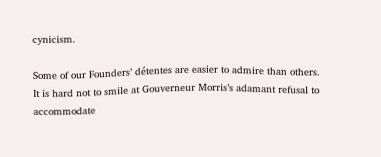cynicism.

Some of our Founders’ détentes are easier to admire than others. It is hard not to smile at Gouverneur Morris’s adamant refusal to accommodate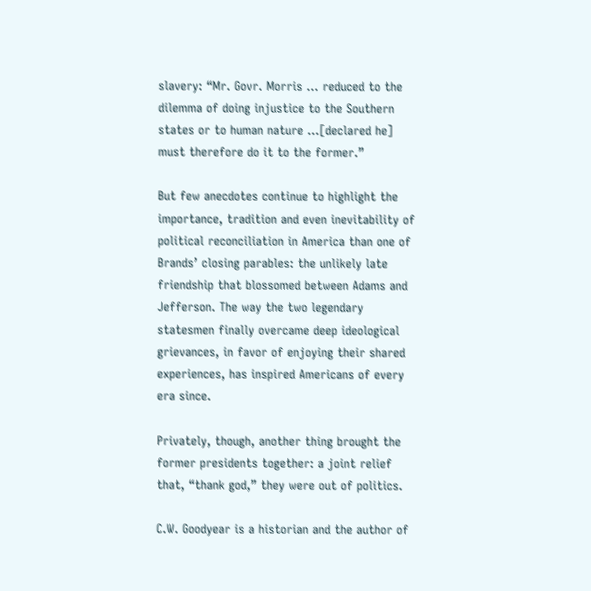slavery: “Mr. Govr. Morris … reduced to the dilemma of doing injustice to the Southern states or to human nature …[declared he] must therefore do it to the former.”

But few anecdotes continue to highlight the importance, tradition and even inevitability of political reconciliation in America than one of Brands’ closing parables: the unlikely late friendship that blossomed between Adams and Jefferson. The way the two legendary statesmen finally overcame deep ideological grievances, in favor of enjoying their shared experiences, has inspired Americans of every era since.

Privately, though, another thing brought the former presidents together: a joint relief that, “thank god,” they were out of politics.

C.W. Goodyear is a historian and the author of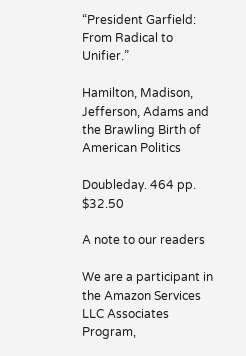“President Garfield: From Radical to Unifier.”

Hamilton, Madison, Jefferson, Adams and the Brawling Birth of American Politics

Doubleday. 464 pp. $32.50

A note to our readers

We are a participant in the Amazon Services LLC Associates Program,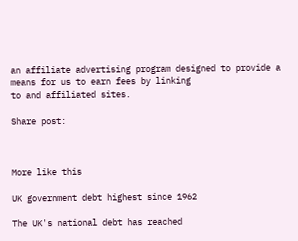an affiliate advertising program designed to provide a means for us to earn fees by linking
to and affiliated sites.

Share post:



More like this

UK government debt highest since 1962

The UK's national debt has reached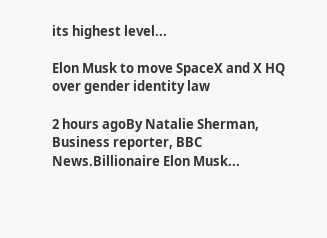its highest level...

Elon Musk to move SpaceX and X HQ over gender identity law

2 hours agoBy Natalie Sherman, Business reporter, BBC News.Billionaire Elon Musk...